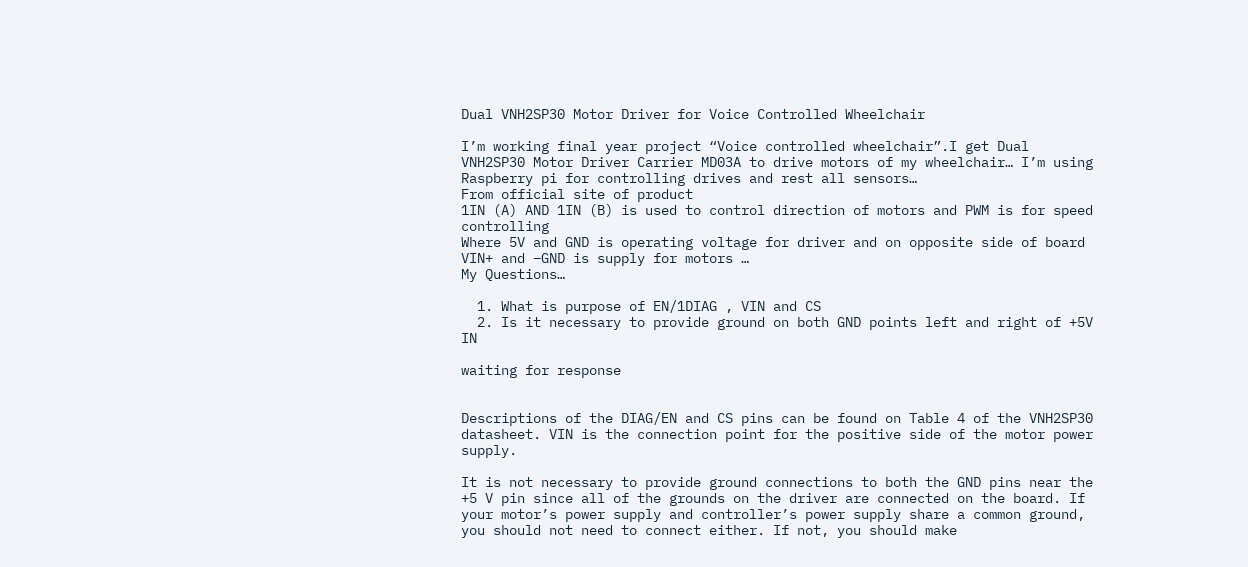Dual VNH2SP30 Motor Driver for Voice Controlled Wheelchair

I’m working final year project “Voice controlled wheelchair”.I get Dual VNH2SP30 Motor Driver Carrier MD03A to drive motors of my wheelchair… I’m using Raspberry pi for controlling drives and rest all sensors…
From official site of product
1IN (A) AND 1IN (B) is used to control direction of motors and PWM is for speed controlling
Where 5V and GND is operating voltage for driver and on opposite side of board VIN+ and –GND is supply for motors …
My Questions…

  1. What is purpose of EN/1DIAG , VIN and CS
  2. Is it necessary to provide ground on both GND points left and right of +5V IN

waiting for response


Descriptions of the DIAG/EN and CS pins can be found on Table 4 of the VNH2SP30 datasheet. VIN is the connection point for the positive side of the motor power supply.

It is not necessary to provide ground connections to both the GND pins near the +5 V pin since all of the grounds on the driver are connected on the board. If your motor’s power supply and controller’s power supply share a common ground, you should not need to connect either. If not, you should make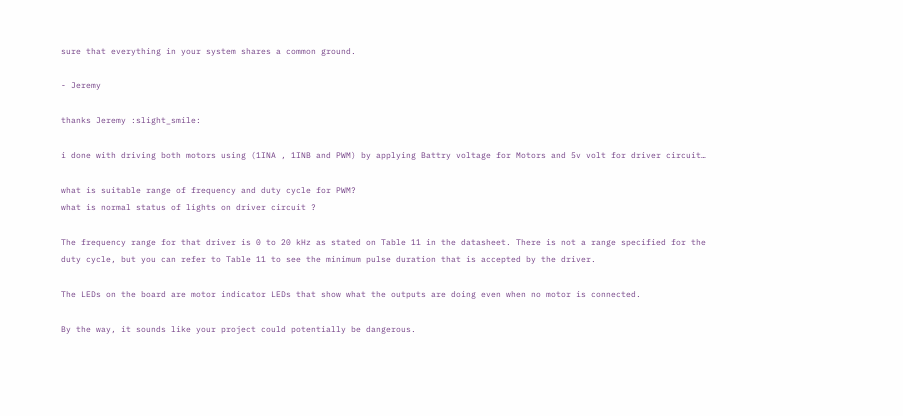sure that everything in your system shares a common ground.

- Jeremy

thanks Jeremy :slight_smile:

i done with driving both motors using (1INA , 1INB and PWM) by applying Battry voltage for Motors and 5v volt for driver circuit…

what is suitable range of frequency and duty cycle for PWM?
what is normal status of lights on driver circuit ?

The frequency range for that driver is 0 to 20 kHz as stated on Table 11 in the datasheet. There is not a range specified for the duty cycle, but you can refer to Table 11 to see the minimum pulse duration that is accepted by the driver.

The LEDs on the board are motor indicator LEDs that show what the outputs are doing even when no motor is connected.

By the way, it sounds like your project could potentially be dangerous.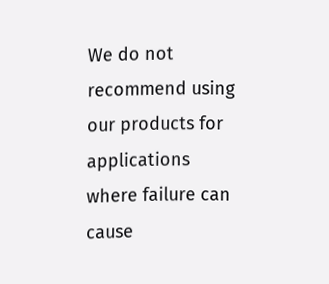We do not recommend using our products for applications where failure can cause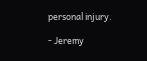personal injury.

- Jeremy